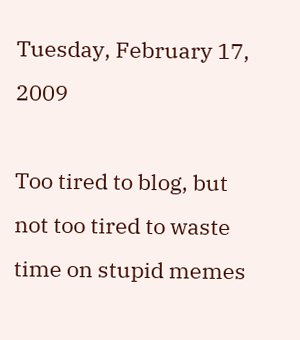Tuesday, February 17, 2009

Too tired to blog, but not too tired to waste time on stupid memes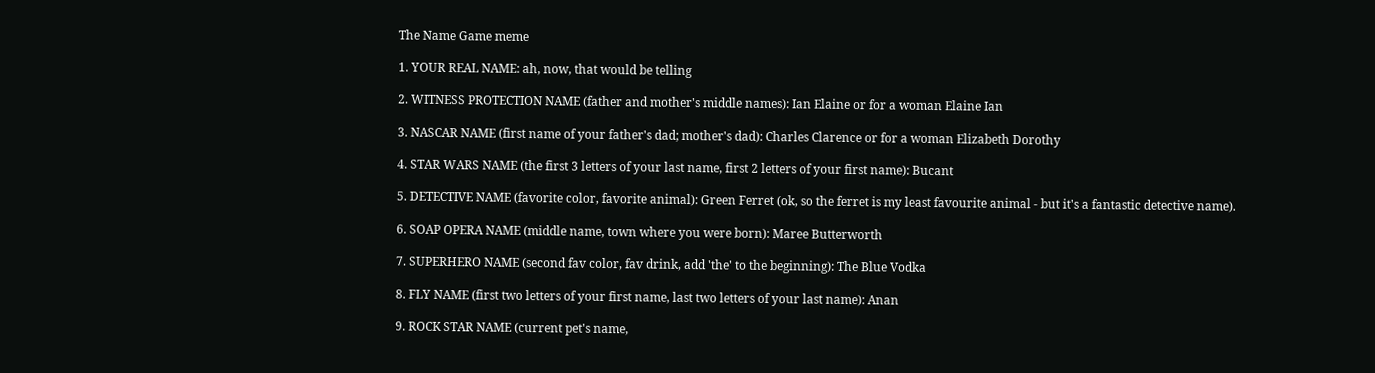The Name Game meme

1. YOUR REAL NAME: ah, now, that would be telling

2. WITNESS PROTECTION NAME (father and mother's middle names): Ian Elaine or for a woman Elaine Ian

3. NASCAR NAME (first name of your father's dad; mother's dad): Charles Clarence or for a woman Elizabeth Dorothy

4. STAR WARS NAME (the first 3 letters of your last name, first 2 letters of your first name): Bucant

5. DETECTIVE NAME (favorite color, favorite animal): Green Ferret (ok, so the ferret is my least favourite animal - but it's a fantastic detective name).

6. SOAP OPERA NAME (middle name, town where you were born): Maree Butterworth

7. SUPERHERO NAME (second fav color, fav drink, add 'the' to the beginning): The Blue Vodka

8. FLY NAME (first two letters of your first name, last two letters of your last name): Anan

9. ROCK STAR NAME (current pet's name,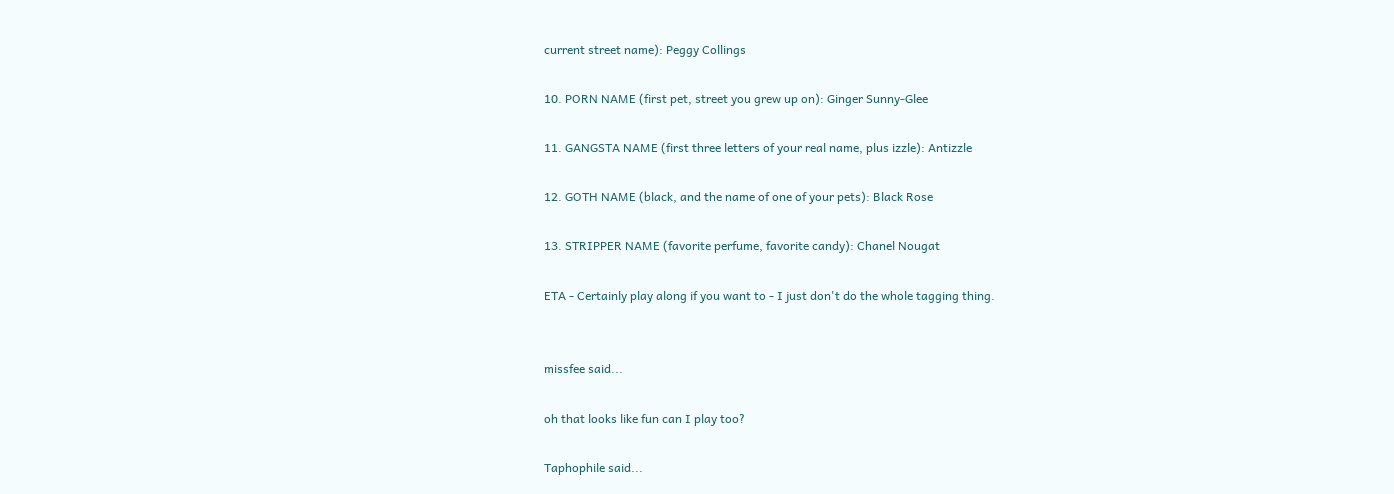current street name): Peggy Collings

10. PORN NAME (first pet, street you grew up on): Ginger Sunny-Glee

11. GANGSTA NAME (first three letters of your real name, plus izzle): Antizzle

12. GOTH NAME (black, and the name of one of your pets): Black Rose

13. STRIPPER NAME (favorite perfume, favorite candy): Chanel Nougat

ETA - Certainly play along if you want to - I just don't do the whole tagging thing.


missfee said...

oh that looks like fun can I play too?

Taphophile said...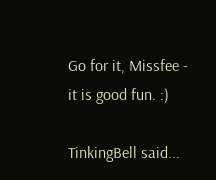Go for it, Missfee - it is good fun. :)

TinkingBell said...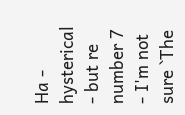Ha - hysterical - but re number 7 - I'm not sure `The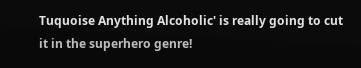Tuquoise Anything Alcoholic' is really going to cut it in the superhero genre!